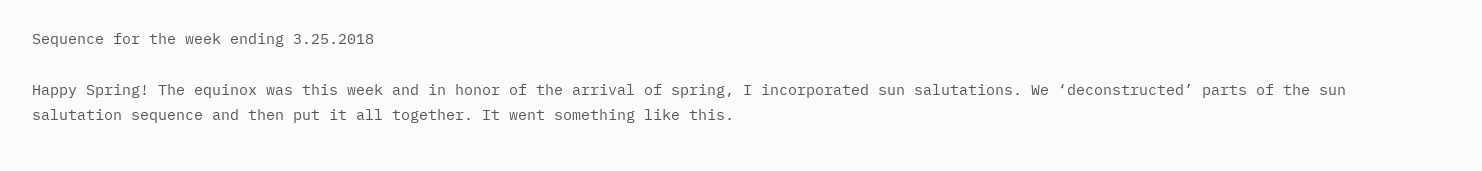Sequence for the week ending 3.25.2018

Happy Spring! The equinox was this week and in honor of the arrival of spring, I incorporated sun salutations. We ‘deconstructed’ parts of the sun salutation sequence and then put it all together. It went something like this.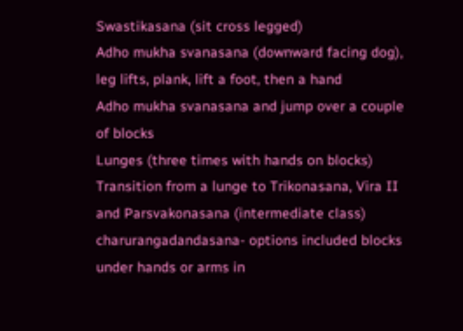Swastikasana (sit cross legged)
Adho mukha svanasana (downward facing dog), leg lifts, plank, lift a foot, then a hand
Adho mukha svanasana and jump over a couple of blocks
Lunges (three times with hands on blocks)
Transition from a lunge to Trikonasana, Vira II and Parsvakonasana (intermediate class)
charurangadandasana- options included blocks under hands or arms in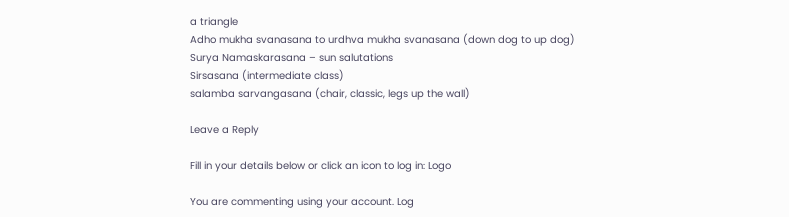a triangle
Adho mukha svanasana to urdhva mukha svanasana (down dog to up dog)
Surya Namaskarasana – sun salutations
Sirsasana (intermediate class)
salamba sarvangasana (chair, classic, legs up the wall)

Leave a Reply

Fill in your details below or click an icon to log in: Logo

You are commenting using your account. Log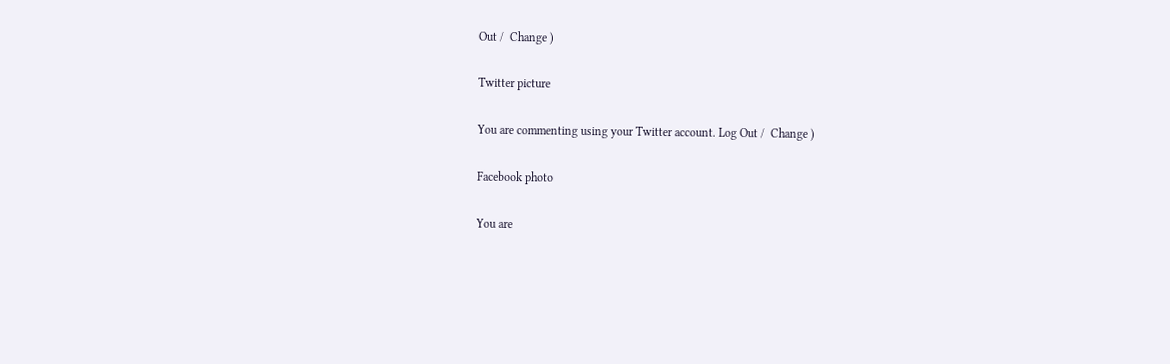Out /  Change )

Twitter picture

You are commenting using your Twitter account. Log Out /  Change )

Facebook photo

You are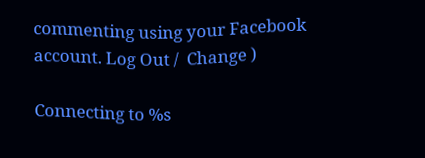commenting using your Facebook account. Log Out /  Change )

Connecting to %s